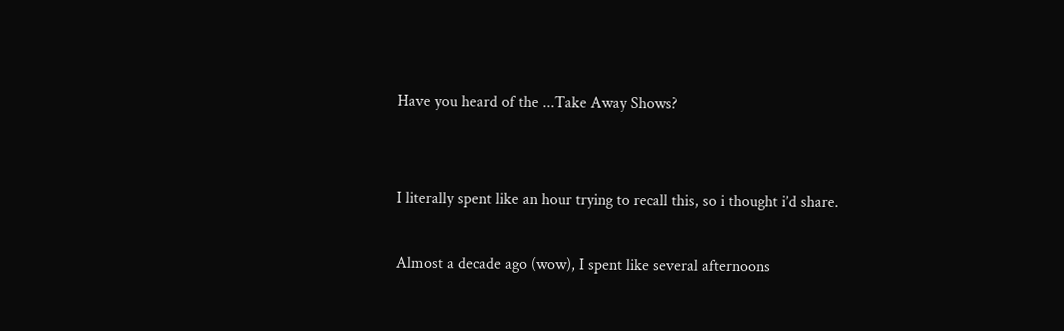Have you heard of the ...Take Away Shows?


I literally spent like an hour trying to recall this, so i thought i’d share.

Almost a decade ago (wow), I spent like several afternoons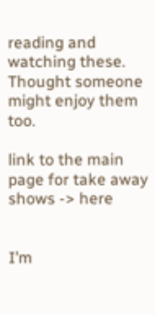reading and watching these. Thought someone might enjoy them too.

link to the main page for take away shows -> here


I’m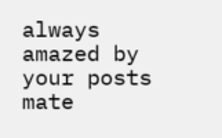always amazed by your posts mate